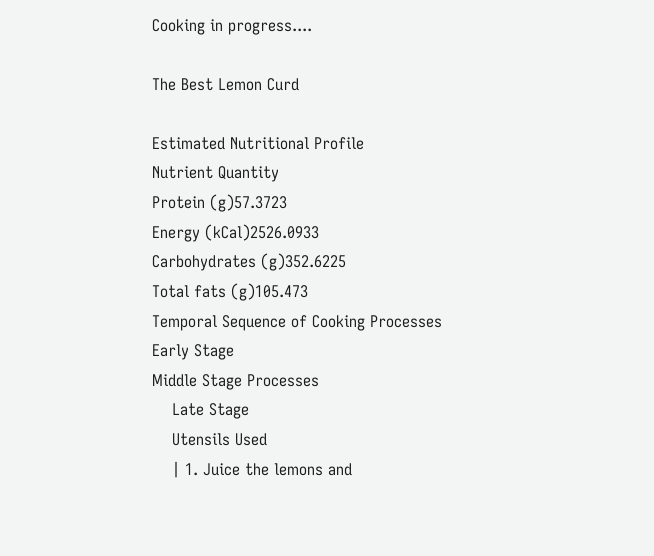Cooking in progress....

The Best Lemon Curd

Estimated Nutritional Profile
Nutrient Quantity
Protein (g)57.3723
Energy (kCal)2526.0933
Carbohydrates (g)352.6225
Total fats (g)105.473
Temporal Sequence of Cooking Processes
Early Stage
Middle Stage Processes
    Late Stage
    Utensils Used
    | 1. Juice the lemons and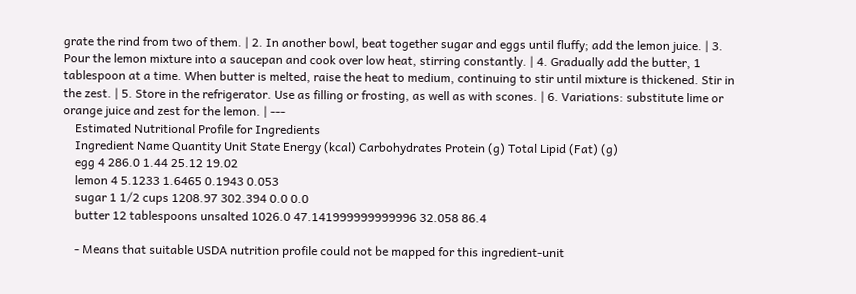grate the rind from two of them. | 2. In another bowl, beat together sugar and eggs until fluffy; add the lemon juice. | 3. Pour the lemon mixture into a saucepan and cook over low heat, stirring constantly. | 4. Gradually add the butter, 1 tablespoon at a time. When butter is melted, raise the heat to medium, continuing to stir until mixture is thickened. Stir in the zest. | 5. Store in the refrigerator. Use as filling or frosting, as well as with scones. | 6. Variations: substitute lime or orange juice and zest for the lemon. | ---
    Estimated Nutritional Profile for Ingredients
    Ingredient Name Quantity Unit State Energy (kcal) Carbohydrates Protein (g) Total Lipid (Fat) (g)
    egg 4 286.0 1.44 25.12 19.02
    lemon 4 5.1233 1.6465 0.1943 0.053
    sugar 1 1/2 cups 1208.97 302.394 0.0 0.0
    butter 12 tablespoons unsalted 1026.0 47.141999999999996 32.058 86.4

    - Means that suitable USDA nutrition profile could not be mapped for this ingredient-unit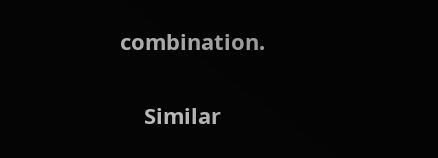combination.

    Similar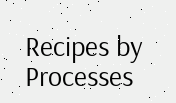Recipes by Processes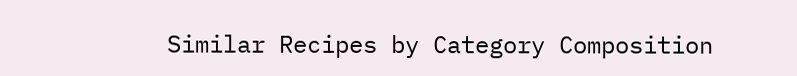Similar Recipes by Category Composition